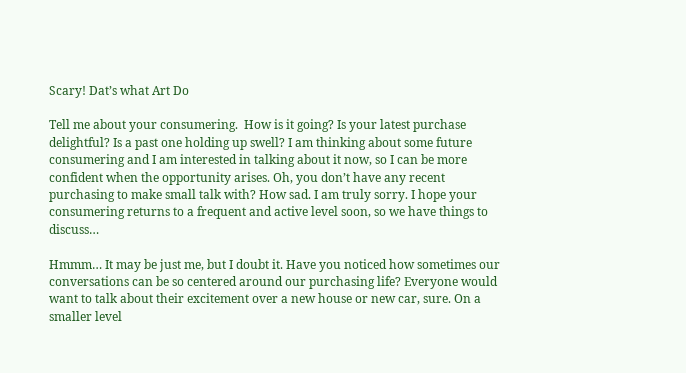Scary! Dat’s what Art Do

Tell me about your consumering.  How is it going? Is your latest purchase delightful? Is a past one holding up swell? I am thinking about some future consumering and I am interested in talking about it now, so I can be more confident when the opportunity arises. Oh, you don’t have any recent purchasing to make small talk with? How sad. I am truly sorry. I hope your consumering returns to a frequent and active level soon, so we have things to discuss…

Hmmm… It may be just me, but I doubt it. Have you noticed how sometimes our conversations can be so centered around our purchasing life? Everyone would want to talk about their excitement over a new house or new car, sure. On a smaller level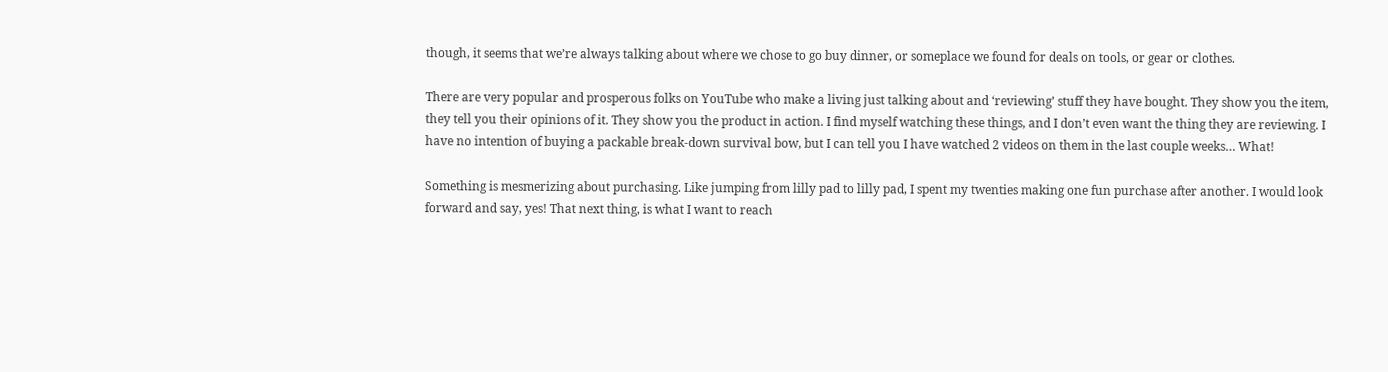though, it seems that we’re always talking about where we chose to go buy dinner, or someplace we found for deals on tools, or gear or clothes.

There are very popular and prosperous folks on YouTube who make a living just talking about and ‘reviewing’ stuff they have bought. They show you the item, they tell you their opinions of it. They show you the product in action. I find myself watching these things, and I don’t even want the thing they are reviewing. I have no intention of buying a packable break-down survival bow, but I can tell you I have watched 2 videos on them in the last couple weeks… What!

Something is mesmerizing about purchasing. Like jumping from lilly pad to lilly pad, I spent my twenties making one fun purchase after another. I would look forward and say, yes! That next thing, is what I want to reach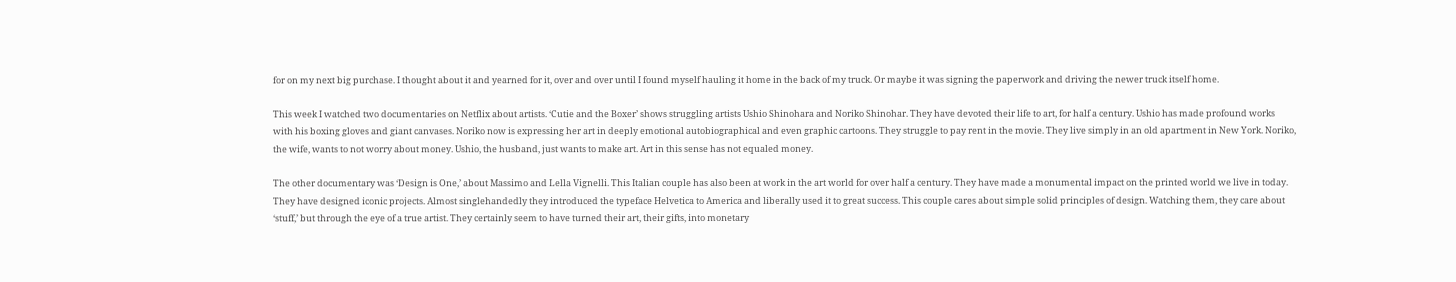for on my next big purchase. I thought about it and yearned for it, over and over until I found myself hauling it home in the back of my truck. Or maybe it was signing the paperwork and driving the newer truck itself home.

This week I watched two documentaries on Netflix about artists. ‘Cutie and the Boxer’ shows struggling artists Ushio Shinohara and Noriko Shinohar. They have devoted their life to art, for half a century. Ushio has made profound works with his boxing gloves and giant canvases. Noriko now is expressing her art in deeply emotional autobiographical and even graphic cartoons. They struggle to pay rent in the movie. They live simply in an old apartment in New York. Noriko, the wife, wants to not worry about money. Ushio, the husband, just wants to make art. Art in this sense has not equaled money.

The other documentary was ‘Design is One,’ about Massimo and Lella Vignelli. This Italian couple has also been at work in the art world for over half a century. They have made a monumental impact on the printed world we live in today. They have designed iconic projects. Almost singlehandedly they introduced the typeface Helvetica to America and liberally used it to great success. This couple cares about simple solid principles of design. Watching them, they care about ‘stuff,’ but through the eye of a true artist. They certainly seem to have turned their art, their gifts, into monetary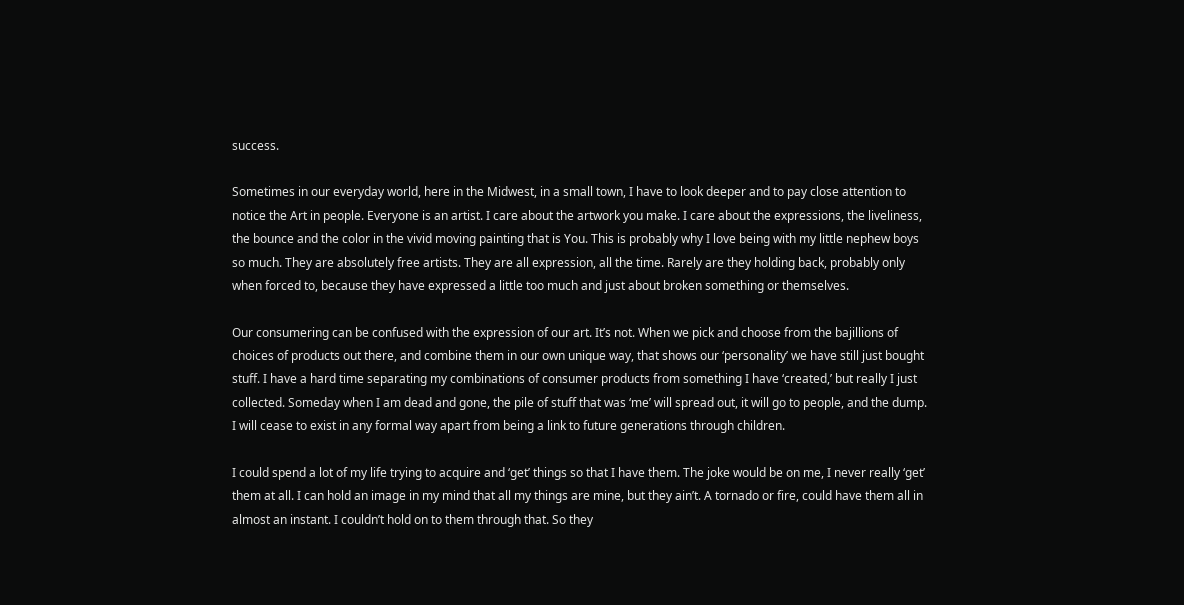success.

Sometimes in our everyday world, here in the Midwest, in a small town, I have to look deeper and to pay close attention to notice the Art in people. Everyone is an artist. I care about the artwork you make. I care about the expressions, the liveliness, the bounce and the color in the vivid moving painting that is You. This is probably why I love being with my little nephew boys so much. They are absolutely free artists. They are all expression, all the time. Rarely are they holding back, probably only when forced to, because they have expressed a little too much and just about broken something or themselves.

Our consumering can be confused with the expression of our art. It’s not. When we pick and choose from the bajillions of choices of products out there, and combine them in our own unique way, that shows our ‘personality’ we have still just bought stuff. I have a hard time separating my combinations of consumer products from something I have ‘created,’ but really I just collected. Someday when I am dead and gone, the pile of stuff that was ‘me’ will spread out, it will go to people, and the dump. I will cease to exist in any formal way apart from being a link to future generations through children.

I could spend a lot of my life trying to acquire and ‘get’ things so that I have them. The joke would be on me, I never really ‘get’ them at all. I can hold an image in my mind that all my things are mine, but they ain’t. A tornado or fire, could have them all in almost an instant. I couldn’t hold on to them through that. So they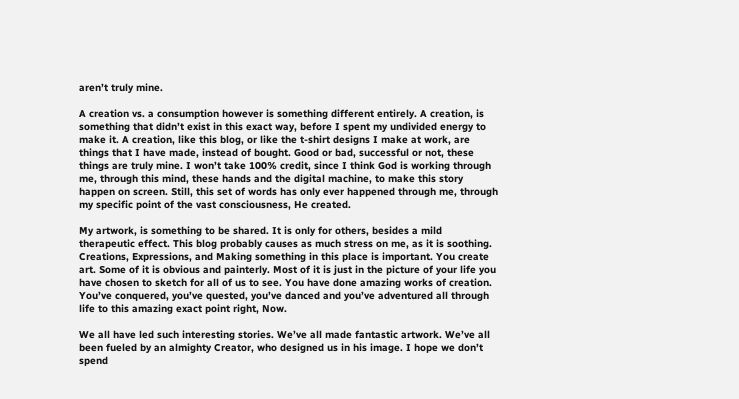aren’t truly mine.

A creation vs. a consumption however is something different entirely. A creation, is something that didn’t exist in this exact way, before I spent my undivided energy to make it. A creation, like this blog, or like the t-shirt designs I make at work, are things that I have made, instead of bought. Good or bad, successful or not, these things are truly mine. I won’t take 100% credit, since I think God is working through me, through this mind, these hands and the digital machine, to make this story happen on screen. Still, this set of words has only ever happened through me, through my specific point of the vast consciousness, He created.

My artwork, is something to be shared. It is only for others, besides a mild therapeutic effect. This blog probably causes as much stress on me, as it is soothing. Creations, Expressions, and Making something in this place is important. You create art. Some of it is obvious and painterly. Most of it is just in the picture of your life you have chosen to sketch for all of us to see. You have done amazing works of creation. You’ve conquered, you’ve quested, you’ve danced and you’ve adventured all through life to this amazing exact point right, Now.

We all have led such interesting stories. We’ve all made fantastic artwork. We’ve all been fueled by an almighty Creator, who designed us in his image. I hope we don’t spend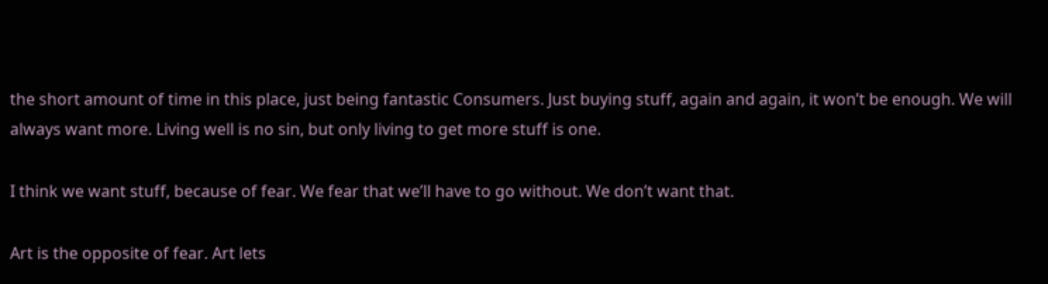the short amount of time in this place, just being fantastic Consumers. Just buying stuff, again and again, it won’t be enough. We will always want more. Living well is no sin, but only living to get more stuff is one.

I think we want stuff, because of fear. We fear that we’ll have to go without. We don’t want that.

Art is the opposite of fear. Art lets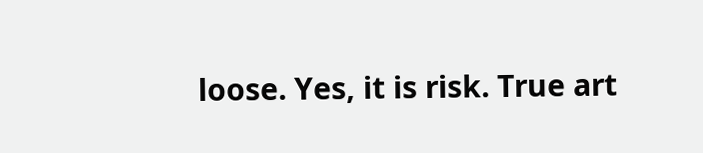loose. Yes, it is risk. True art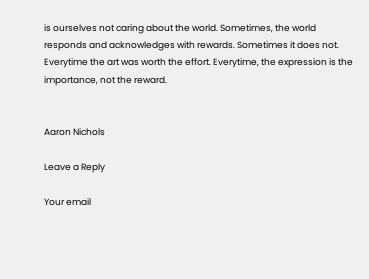is ourselves not caring about the world. Sometimes, the world responds and acknowledges with rewards. Sometimes it does not. Everytime the art was worth the effort. Everytime, the expression is the importance, not the reward.


Aaron Nichols

Leave a Reply

Your email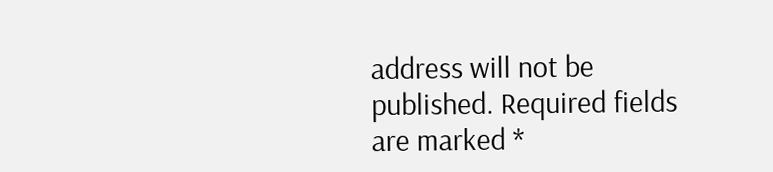address will not be published. Required fields are marked *